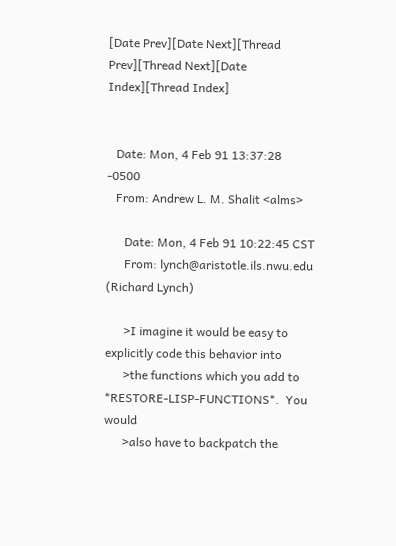[Date Prev][Date Next][Thread Prev][Thread Next][Date Index][Thread Index]


   Date: Mon, 4 Feb 91 13:37:28 -0500
   From: Andrew L. M. Shalit <alms>

      Date: Mon, 4 Feb 91 10:22:45 CST
      From: lynch@aristotle.ils.nwu.edu (Richard Lynch)

      >I imagine it would be easy to explicitly code this behavior into
      >the functions which you add to *RESTORE-LISP-FUNCTIONS*.  You would
      >also have to backpatch the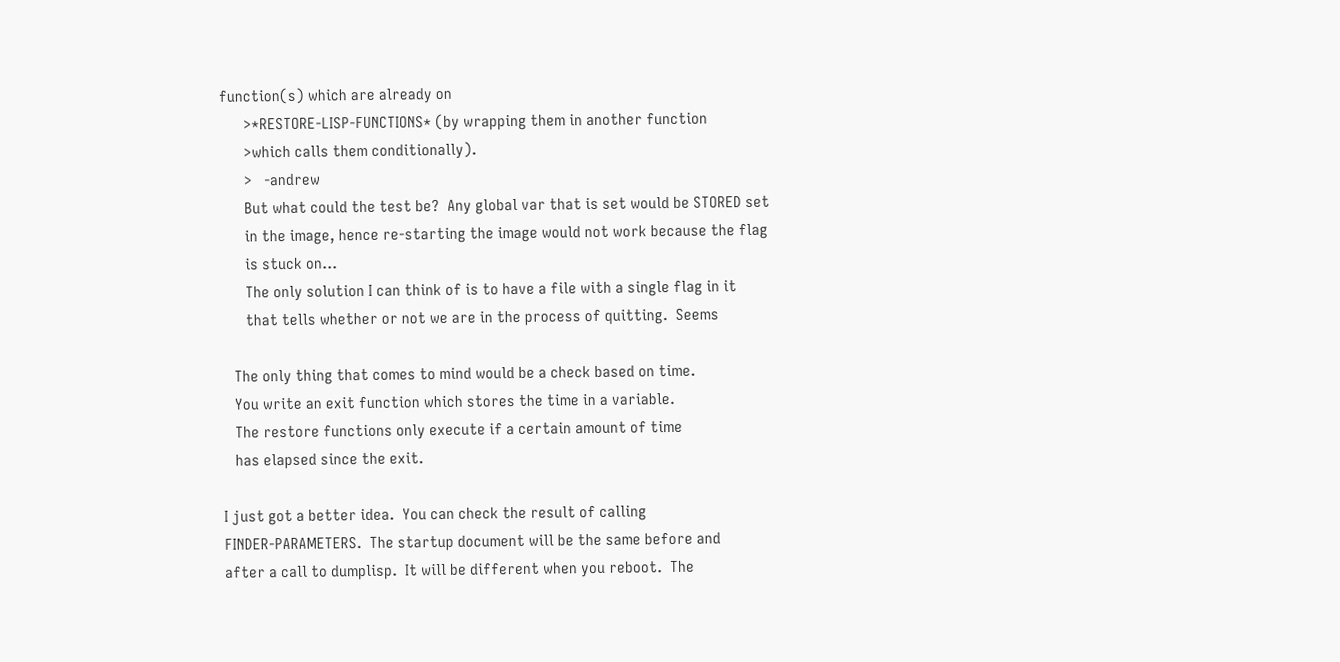function(s) which are already on
      >*RESTORE-LISP-FUNCTIONS* (by wrapping them in another function
      >which calls them conditionally).
      >   -andrew
      But what could the test be?  Any global var that is set would be STORED set
      in the image, hence re-starting the image would not work because the flag
      is stuck on...
      The only solution I can think of is to have a file with a single flag in it
      that tells whether or not we are in the process of quitting.  Seems

   The only thing that comes to mind would be a check based on time.
   You write an exit function which stores the time in a variable.
   The restore functions only execute if a certain amount of time
   has elapsed since the exit.

I just got a better idea.  You can check the result of calling
FINDER-PARAMETERS.  The startup document will be the same before and
after a call to dumplisp.  It will be different when you reboot.  The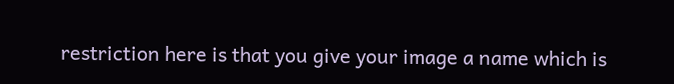restriction here is that you give your image a name which is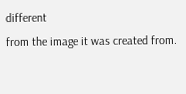different
from the image it was created from.